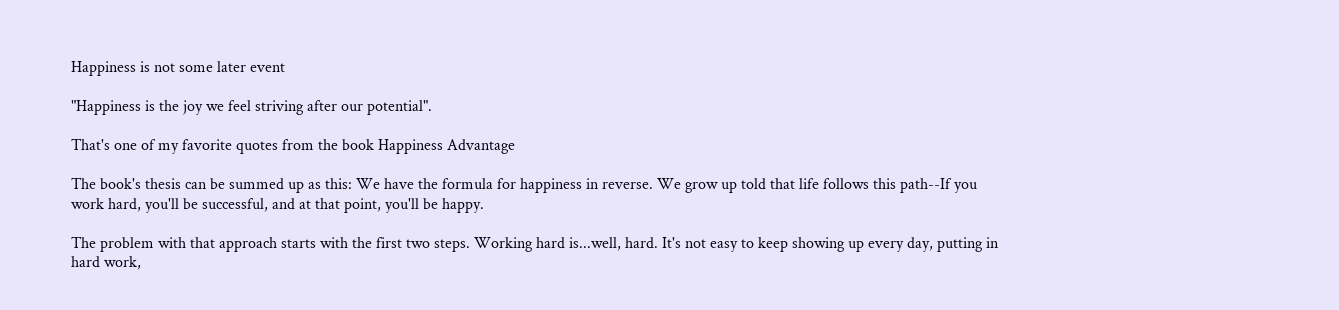Happiness is not some later event

"Happiness is the joy we feel striving after our potential".

That's one of my favorite quotes from the book Happiness Advantage

The book's thesis can be summed up as this: We have the formula for happiness in reverse. We grow up told that life follows this path--If you work hard, you'll be successful, and at that point, you'll be happy.

The problem with that approach starts with the first two steps. Working hard is...well, hard. It's not easy to keep showing up every day, putting in hard work,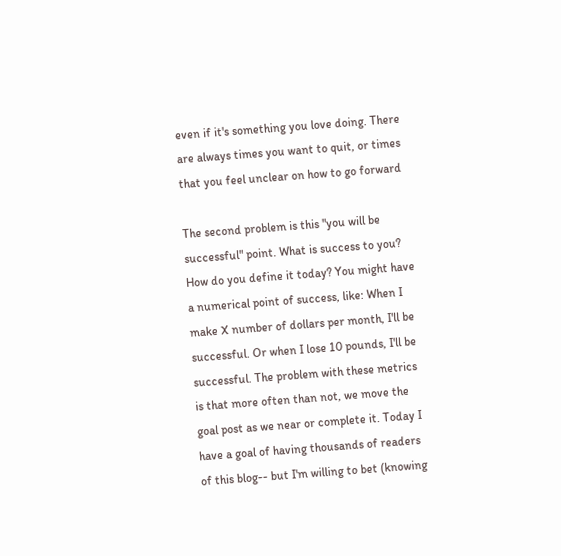even if it's something you love doing. There are always times you want to quit, or times that you feel unclear on how to go forward

The second problem is this "you will be successful" point. What is success to you? How do you define it today? You might have a numerical point of success, like: When I make X number of dollars per month, I'll be successful. Or when I lose 10 pounds, I'll be successful. The problem with these metrics is that more often than not, we move the goal post as we near or complete it. Today I have a goal of having thousands of readers of this blog-- but I'm willing to bet (knowing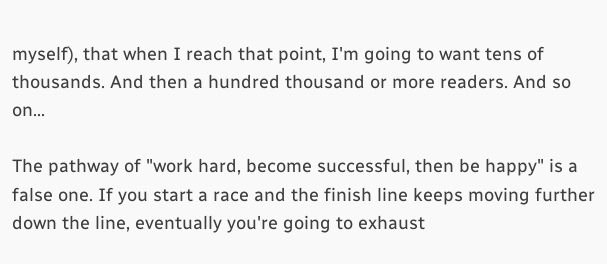myself), that when I reach that point, I'm going to want tens of thousands. And then a hundred thousand or more readers. And so on...

The pathway of "work hard, become successful, then be happy" is a false one. If you start a race and the finish line keeps moving further down the line, eventually you're going to exhaust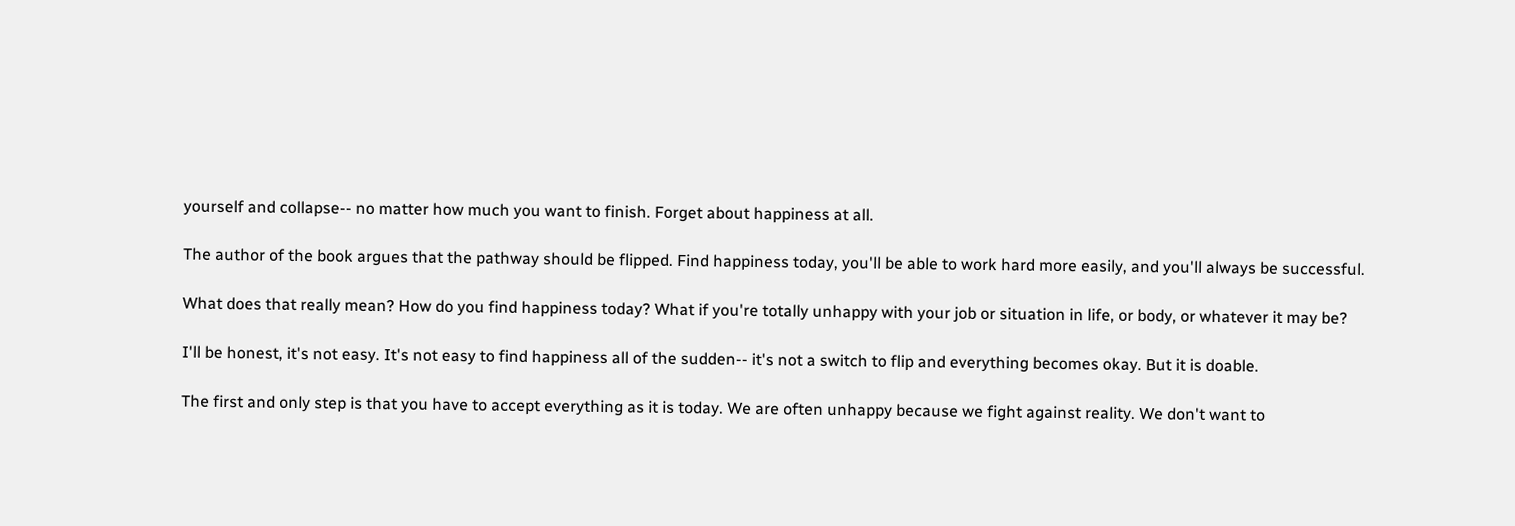yourself and collapse-- no matter how much you want to finish. Forget about happiness at all.

The author of the book argues that the pathway should be flipped. Find happiness today, you'll be able to work hard more easily, and you'll always be successful.

What does that really mean? How do you find happiness today? What if you're totally unhappy with your job or situation in life, or body, or whatever it may be?

I'll be honest, it's not easy. It's not easy to find happiness all of the sudden-- it's not a switch to flip and everything becomes okay. But it is doable.

The first and only step is that you have to accept everything as it is today. We are often unhappy because we fight against reality. We don't want to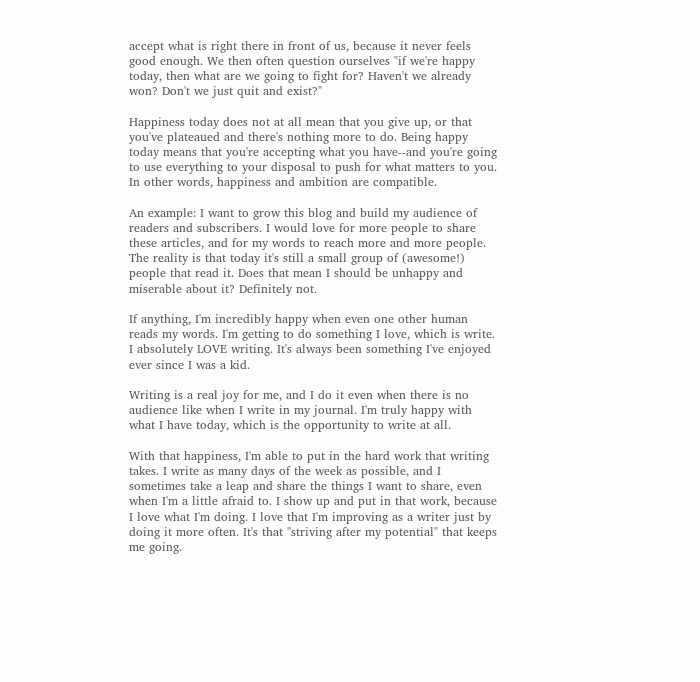accept what is right there in front of us, because it never feels good enough. We then often question ourselves "if we're happy today, then what are we going to fight for? Haven't we already won? Don't we just quit and exist?"

Happiness today does not at all mean that you give up, or that you've plateaued and there's nothing more to do. Being happy today means that you're accepting what you have--and you're going to use everything to your disposal to push for what matters to you. In other words, happiness and ambition are compatible.

An example: I want to grow this blog and build my audience of readers and subscribers. I would love for more people to share these articles, and for my words to reach more and more people. The reality is that today it's still a small group of (awesome!) people that read it. Does that mean I should be unhappy and miserable about it? Definitely not.

If anything, I'm incredibly happy when even one other human reads my words. I'm getting to do something I love, which is write. I absolutely LOVE writing. It's always been something I've enjoyed ever since I was a kid.

Writing is a real joy for me, and I do it even when there is no audience like when I write in my journal. I'm truly happy with what I have today, which is the opportunity to write at all.

With that happiness, I'm able to put in the hard work that writing takes. I write as many days of the week as possible, and I sometimes take a leap and share the things I want to share, even when I'm a little afraid to. I show up and put in that work, because I love what I'm doing. I love that I'm improving as a writer just by doing it more often. It's that "striving after my potential" that keeps me going.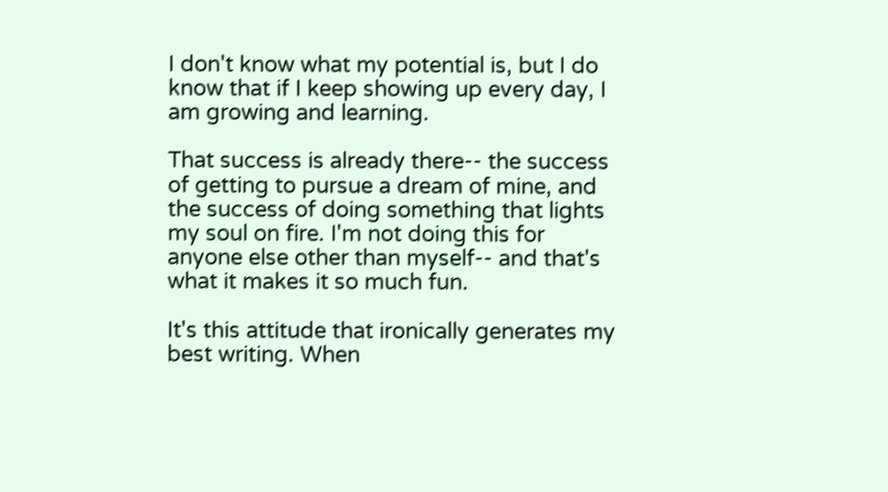I don't know what my potential is, but I do know that if I keep showing up every day, I am growing and learning.

That success is already there-- the success of getting to pursue a dream of mine, and the success of doing something that lights my soul on fire. I'm not doing this for anyone else other than myself-- and that's what it makes it so much fun.

It's this attitude that ironically generates my best writing. When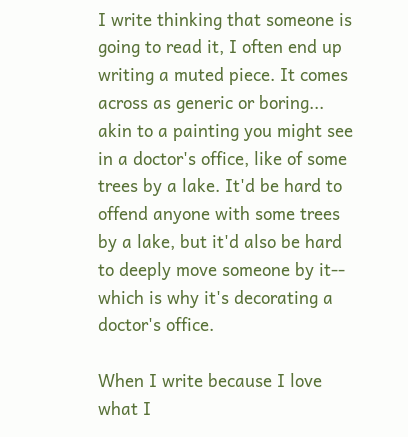I write thinking that someone is going to read it, I often end up writing a muted piece. It comes across as generic or boring... akin to a painting you might see in a doctor's office, like of some trees by a lake. It'd be hard to offend anyone with some trees by a lake, but it'd also be hard to deeply move someone by it-- which is why it's decorating a doctor's office.

When I write because I love what I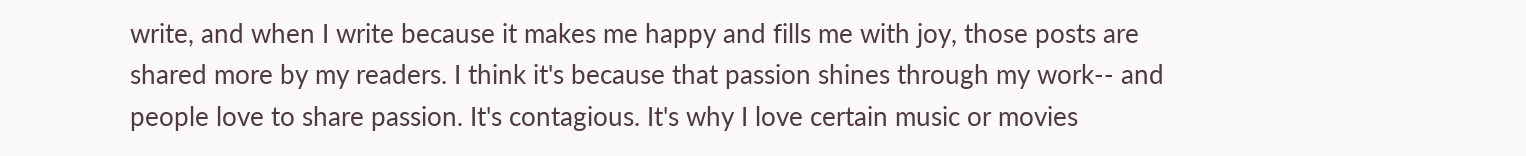write, and when I write because it makes me happy and fills me with joy, those posts are shared more by my readers. I think it's because that passion shines through my work-- and people love to share passion. It's contagious. It's why I love certain music or movies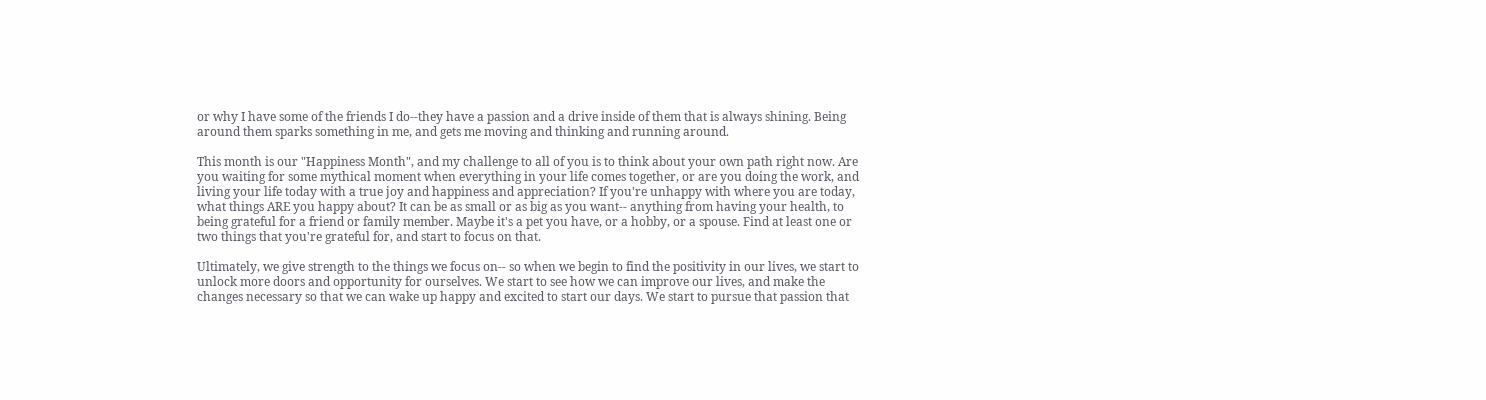or why I have some of the friends I do--they have a passion and a drive inside of them that is always shining. Being around them sparks something in me, and gets me moving and thinking and running around.

This month is our "Happiness Month", and my challenge to all of you is to think about your own path right now. Are you waiting for some mythical moment when everything in your life comes together, or are you doing the work, and living your life today with a true joy and happiness and appreciation? If you're unhappy with where you are today, what things ARE you happy about? It can be as small or as big as you want-- anything from having your health, to being grateful for a friend or family member. Maybe it's a pet you have, or a hobby, or a spouse. Find at least one or two things that you're grateful for, and start to focus on that.

Ultimately, we give strength to the things we focus on-- so when we begin to find the positivity in our lives, we start to unlock more doors and opportunity for ourselves. We start to see how we can improve our lives, and make the changes necessary so that we can wake up happy and excited to start our days. We start to pursue that passion that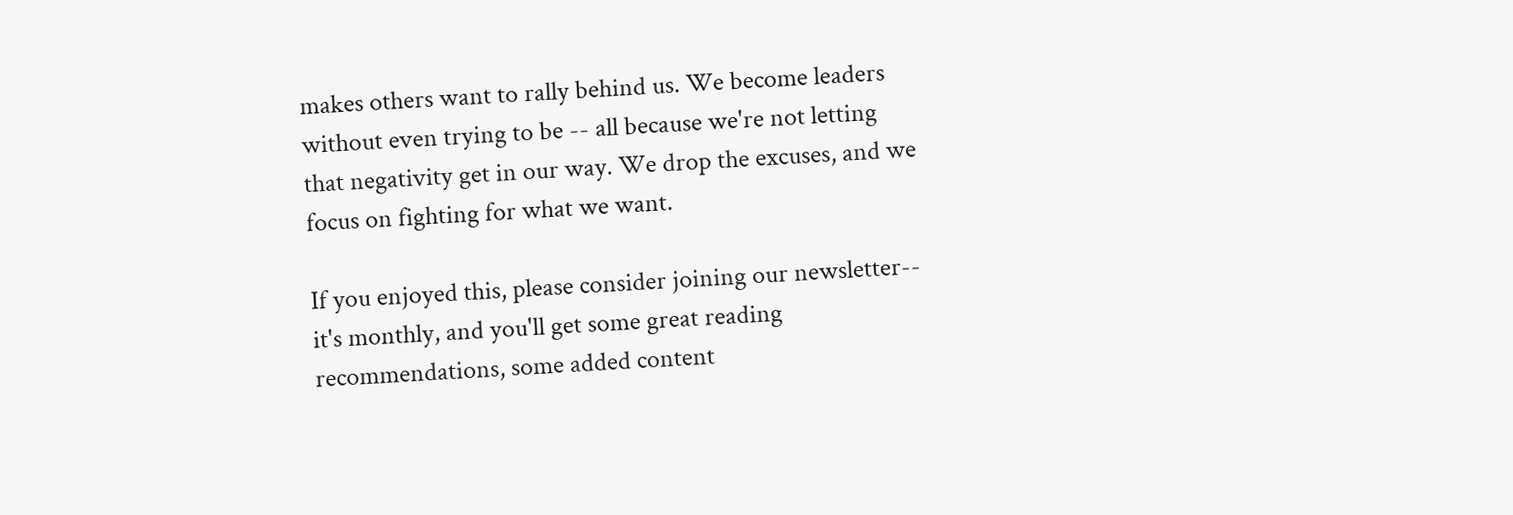makes others want to rally behind us. We become leaders without even trying to be -- all because we're not letting that negativity get in our way. We drop the excuses, and we focus on fighting for what we want.

If you enjoyed this, please consider joining our newsletter-- it's monthly, and you'll get some great reading recommendations, some added content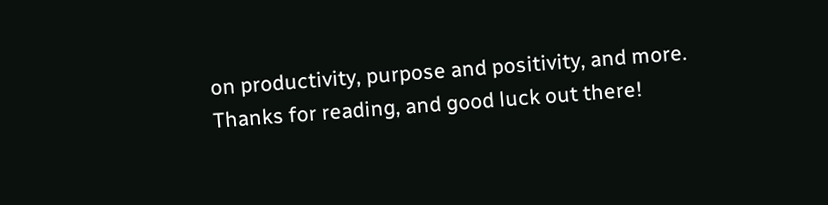on productivity, purpose and positivity, and more. Thanks for reading, and good luck out there!